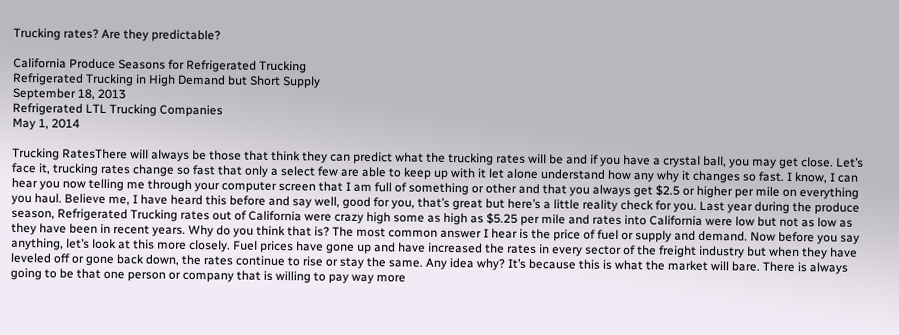Trucking rates? Are they predictable?

California Produce Seasons for Refrigerated Trucking
Refrigerated Trucking in High Demand but Short Supply
September 18, 2013
Refrigerated LTL Trucking Companies
May 1, 2014

Trucking RatesThere will always be those that think they can predict what the trucking rates will be and if you have a crystal ball, you may get close. Let’s face it, trucking rates change so fast that only a select few are able to keep up with it let alone understand how any why it changes so fast. I know, I can hear you now telling me through your computer screen that I am full of something or other and that you always get $2.5 or higher per mile on everything you haul. Believe me, I have heard this before and say well, good for you, that’s great but here’s a little reality check for you. Last year during the produce season, Refrigerated Trucking rates out of California were crazy high some as high as $5.25 per mile and rates into California were low but not as low as they have been in recent years. Why do you think that is? The most common answer I hear is the price of fuel or supply and demand. Now before you say anything, let’s look at this more closely. Fuel prices have gone up and have increased the rates in every sector of the freight industry but when they have leveled off or gone back down, the rates continue to rise or stay the same. Any idea why? It’s because this is what the market will bare. There is always going to be that one person or company that is willing to pay way more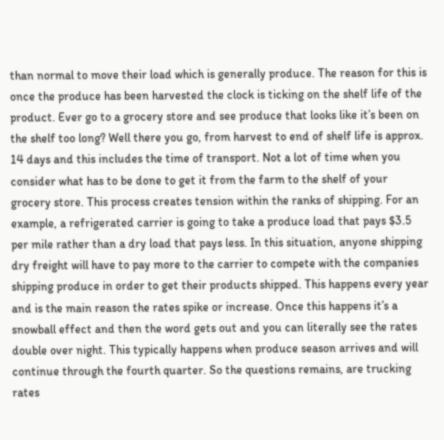than normal to move their load which is generally produce. The reason for this is once the produce has been harvested the clock is ticking on the shelf life of the product. Ever go to a grocery store and see produce that looks like it’s been on the shelf too long? Well there you go, from harvest to end of shelf life is approx. 14 days and this includes the time of transport. Not a lot of time when you consider what has to be done to get it from the farm to the shelf of your grocery store. This process creates tension within the ranks of shipping. For an example, a refrigerated carrier is going to take a produce load that pays $3.5 per mile rather than a dry load that pays less. In this situation, anyone shipping dry freight will have to pay more to the carrier to compete with the companies shipping produce in order to get their products shipped. This happens every year and is the main reason the rates spike or increase. Once this happens it’s a snowball effect and then the word gets out and you can literally see the rates double over night. This typically happens when produce season arrives and will continue through the fourth quarter. So the questions remains, are trucking rates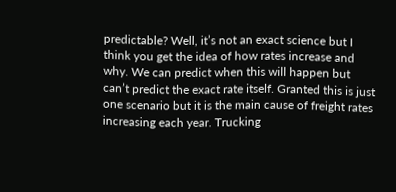predictable? Well, it’s not an exact science but I think you get the idea of how rates increase and why. We can predict when this will happen but can’t predict the exact rate itself. Granted this is just one scenario but it is the main cause of freight rates increasing each year. Trucking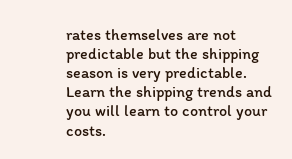rates themselves are not predictable but the shipping season is very predictable. Learn the shipping trends and you will learn to control your costs.